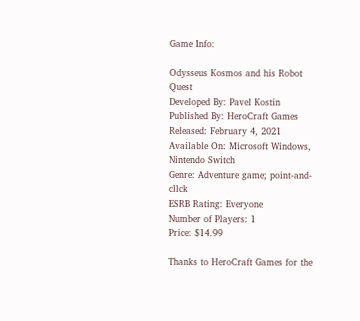Game Info:

Odysseus Kosmos and his Robot Quest
Developed By: Pavel Kostin
Published By: HeroCraft Games
Released: February 4, 2021
Available On: Microsoft Windows, Nintendo Switch
Genre: Adventure game; point-and-cllck
ESRB Rating: Everyone
Number of Players: 1
Price: $14.99

Thanks to HeroCraft Games for the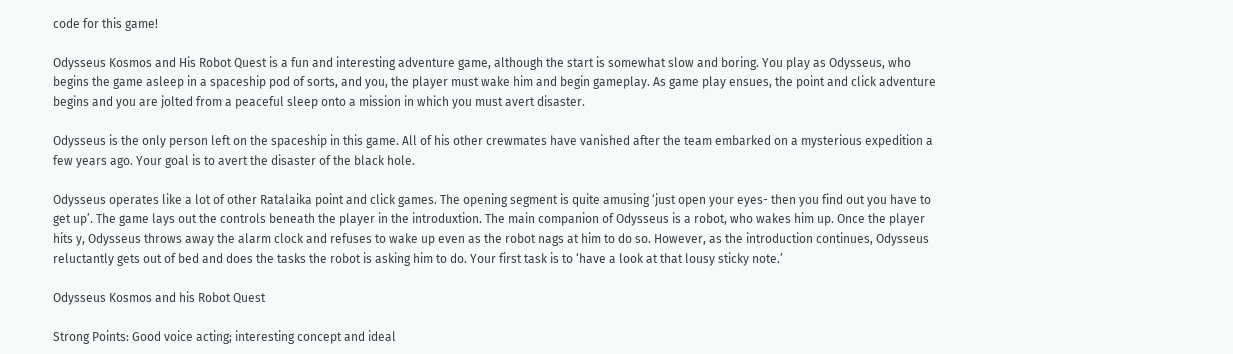code for this game!

Odysseus Kosmos and His Robot Quest is a fun and interesting adventure game, although the start is somewhat slow and boring. You play as Odysseus, who begins the game asleep in a spaceship pod of sorts, and you, the player must wake him and begin gameplay. As game play ensues, the point and click adventure begins and you are jolted from a peaceful sleep onto a mission in which you must avert disaster.

Odysseus is the only person left on the spaceship in this game. All of his other crewmates have vanished after the team embarked on a mysterious expedition a few years ago. Your goal is to avert the disaster of the black hole.

Odysseus operates like a lot of other Ratalaika point and click games. The opening segment is quite amusing ‘just open your eyes- then you find out you have to get up’. The game lays out the controls beneath the player in the introduxtion. The main companion of Odysseus is a robot, who wakes him up. Once the player hits y, Odysseus throws away the alarm clock and refuses to wake up even as the robot nags at him to do so. However, as the introduction continues, Odysseus reluctantly gets out of bed and does the tasks the robot is asking him to do. Your first task is to ‘have a look at that lousy sticky note.’

Odysseus Kosmos and his Robot Quest

Strong Points: Good voice acting; interesting concept and ideal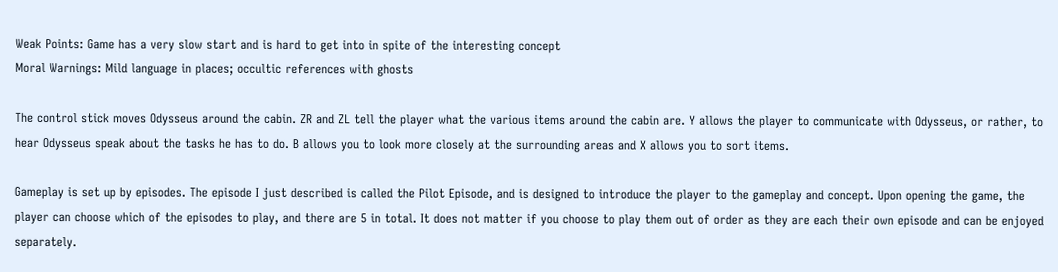Weak Points: Game has a very slow start and is hard to get into in spite of the interesting concept
Moral Warnings: Mild language in places; occultic references with ghosts

The control stick moves Odysseus around the cabin. ZR and ZL tell the player what the various items around the cabin are. Y allows the player to communicate with Odysseus, or rather, to hear Odysseus speak about the tasks he has to do. B allows you to look more closely at the surrounding areas and X allows you to sort items.

Gameplay is set up by episodes. The episode I just described is called the Pilot Episode, and is designed to introduce the player to the gameplay and concept. Upon opening the game, the player can choose which of the episodes to play, and there are 5 in total. It does not matter if you choose to play them out of order as they are each their own episode and can be enjoyed separately.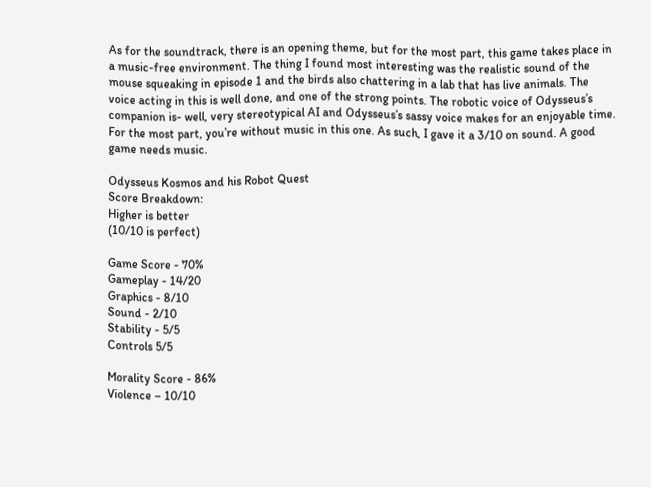As for the soundtrack, there is an opening theme, but for the most part, this game takes place in a music-free environment. The thing I found most interesting was the realistic sound of the mouse squeaking in episode 1 and the birds also chattering in a lab that has live animals. The voice acting in this is well done, and one of the strong points. The robotic voice of Odysseus’s companion is- well, very stereotypical AI and Odysseus’s sassy voice makes for an enjoyable time. For the most part, you’re without music in this one. As such, I gave it a 3/10 on sound. A good game needs music.

Odysseus Kosmos and his Robot Quest
Score Breakdown:
Higher is better
(10/10 is perfect)

Game Score - 70%
Gameplay - 14/20
Graphics - 8/10
Sound - 2/10
Stability - 5/5
Controls 5/5

Morality Score - 86%
Violence – 10/10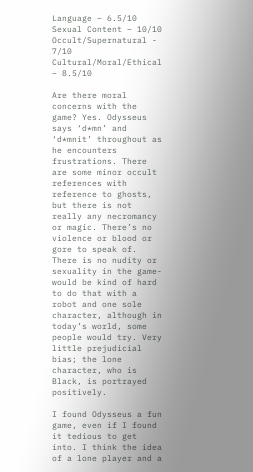Language – 6.5/10
Sexual Content – 10/10
Occult/Supernatural - 7/10
Cultural/Moral/Ethical – 8.5/10

Are there moral concerns with the game? Yes. Odysseus says ‘d*mn’ and ‘d*mnit’ throughout as he encounters frustrations. There are some minor occult references with reference to ghosts, but there is not really any necromancy or magic. There’s no violence or blood or gore to speak of. There is no nudity or sexuality in the game- would be kind of hard to do that with a robot and one sole character, although in today’s world, some people would try. Very little prejudicial bias; the lone character, who is Black, is portrayed positively.

I found Odysseus a fun game, even if I found it tedious to get into. I think the idea of a lone player and a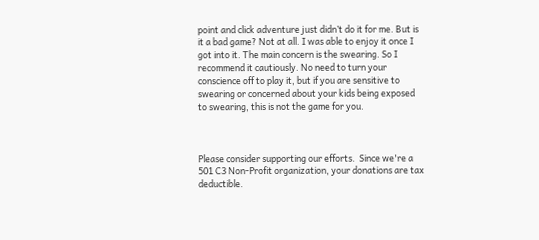point and click adventure just didn’t do it for me. But is it a bad game? Not at all. I was able to enjoy it once I got into it. The main concern is the swearing. So I recommend it cautiously. No need to turn your conscience off to play it, but if you are sensitive to swearing or concerned about your kids being exposed to swearing, this is not the game for you.



Please consider supporting our efforts.  Since we're a 501 C3 Non-Profit organization, your donations are tax deductible.